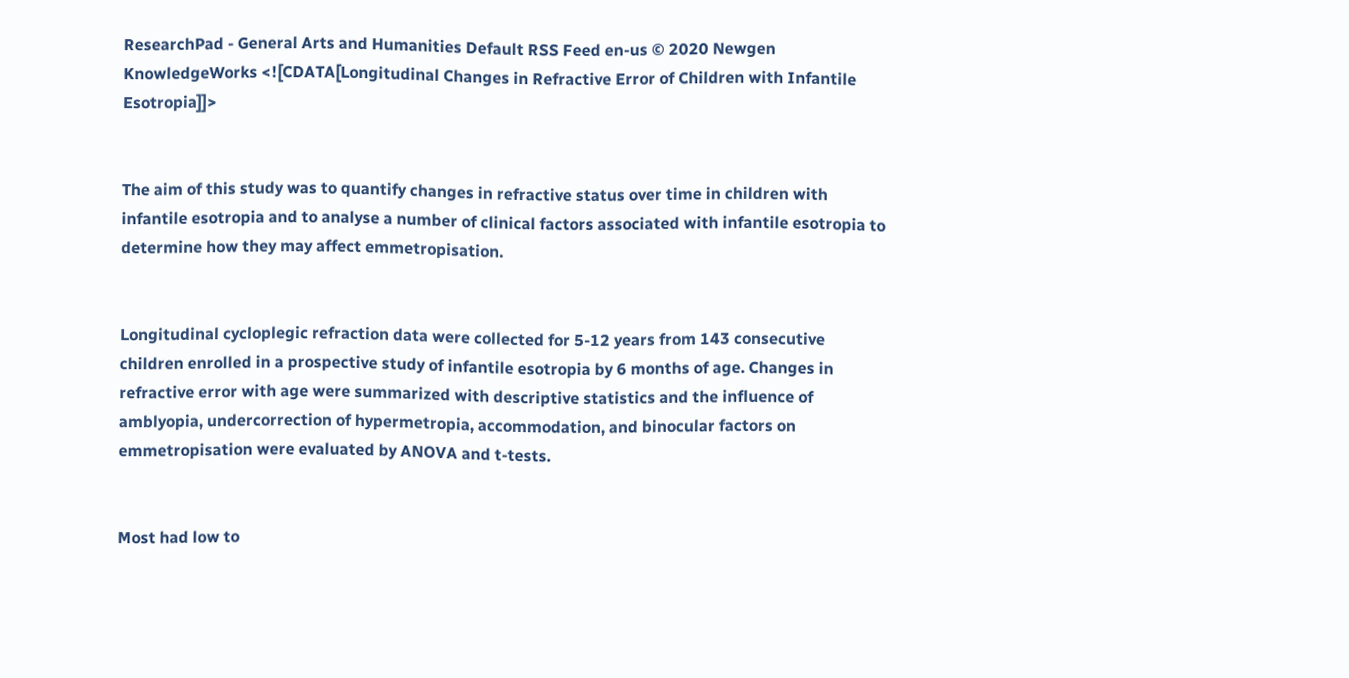ResearchPad - General Arts and Humanities Default RSS Feed en-us © 2020 Newgen KnowledgeWorks <![CDATA[Longitudinal Changes in Refractive Error of Children with Infantile Esotropia]]>


The aim of this study was to quantify changes in refractive status over time in children with infantile esotropia and to analyse a number of clinical factors associated with infantile esotropia to determine how they may affect emmetropisation.


Longitudinal cycloplegic refraction data were collected for 5-12 years from 143 consecutive children enrolled in a prospective study of infantile esotropia by 6 months of age. Changes in refractive error with age were summarized with descriptive statistics and the influence of amblyopia, undercorrection of hypermetropia, accommodation, and binocular factors on emmetropisation were evaluated by ANOVA and t-tests.


Most had low to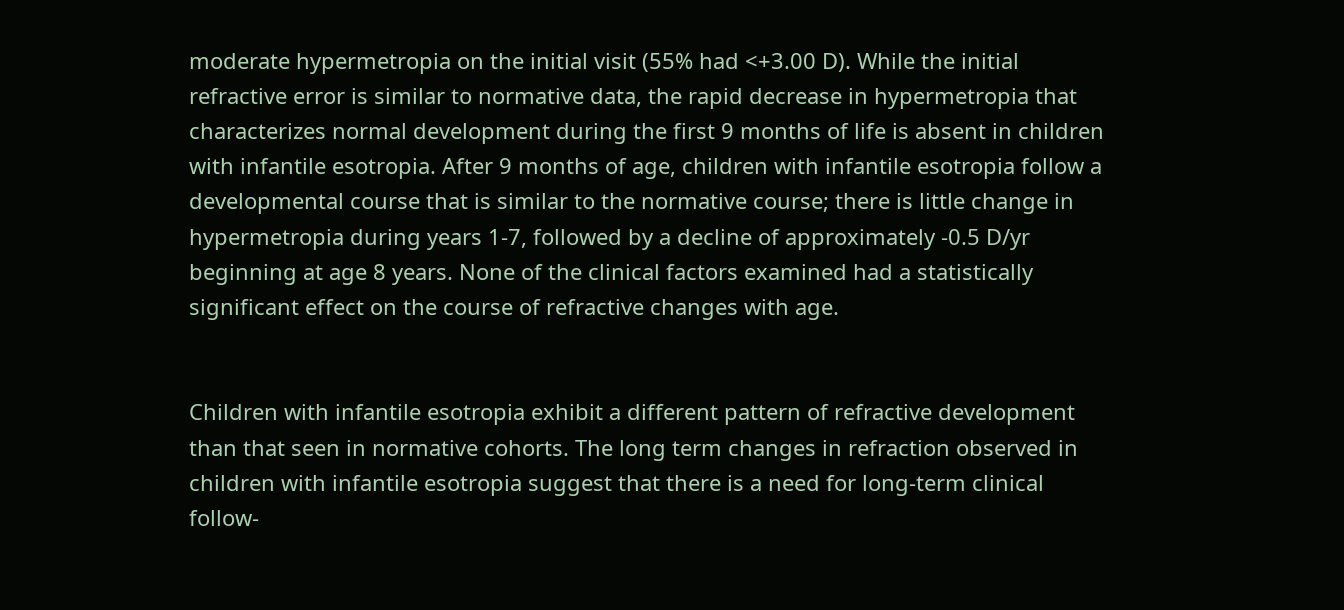moderate hypermetropia on the initial visit (55% had <+3.00 D). While the initial refractive error is similar to normative data, the rapid decrease in hypermetropia that characterizes normal development during the first 9 months of life is absent in children with infantile esotropia. After 9 months of age, children with infantile esotropia follow a developmental course that is similar to the normative course; there is little change in hypermetropia during years 1-7, followed by a decline of approximately -0.5 D/yr beginning at age 8 years. None of the clinical factors examined had a statistically significant effect on the course of refractive changes with age.


Children with infantile esotropia exhibit a different pattern of refractive development than that seen in normative cohorts. The long term changes in refraction observed in children with infantile esotropia suggest that there is a need for long-term clinical follow-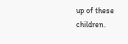up of these children.